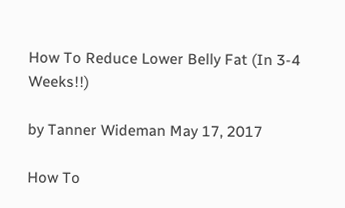How To Reduce Lower Belly Fat (In 3-4 Weeks!!)

by Tanner Wideman May 17, 2017

How To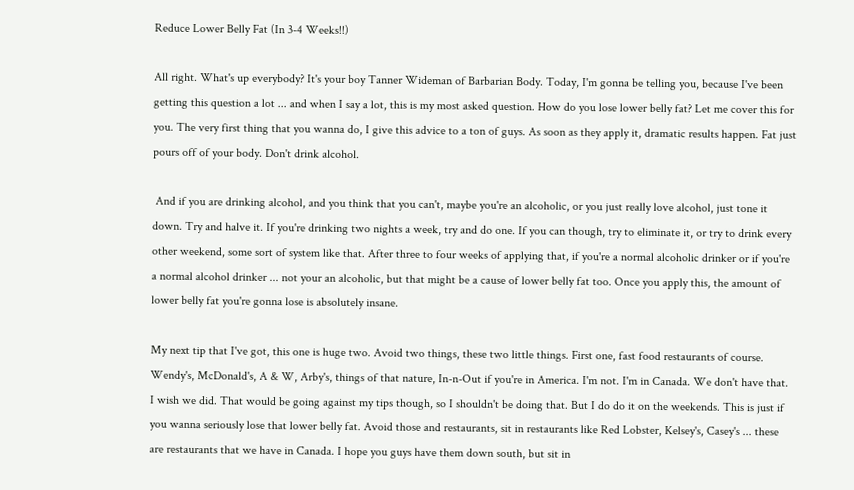Reduce Lower Belly Fat (In 3-4 Weeks!!)

All right. What's up everybody? It's your boy Tanner Wideman of Barbarian Body. Today, I'm gonna be telling you, because I've been getting this question a lot ... and when I say a lot, this is my most asked question. How do you lose lower belly fat? Let me cover this for you. The very first thing that you wanna do, I give this advice to a ton of guys. As soon as they apply it, dramatic results happen. Fat just pours off of your body. Don't drink alcohol.

 And if you are drinking alcohol, and you think that you can't, maybe you're an alcoholic, or you just really love alcohol, just tone it down. Try and halve it. If you're drinking two nights a week, try and do one. If you can though, try to eliminate it, or try to drink every other weekend, some sort of system like that. After three to four weeks of applying that, if you're a normal alcoholic drinker or if you're a normal alcohol drinker ... not your an alcoholic, but that might be a cause of lower belly fat too. Once you apply this, the amount of lower belly fat you're gonna lose is absolutely insane.

My next tip that I've got, this one is huge two. Avoid two things, these two little things. First one, fast food restaurants of course. Wendy's, McDonald's, A & W, Arby's, things of that nature, In-n-Out if you're in America. I'm not. I'm in Canada. We don't have that. I wish we did. That would be going against my tips though, so I shouldn't be doing that. But I do do it on the weekends. This is just if you wanna seriously lose that lower belly fat. Avoid those and restaurants, sit in restaurants like Red Lobster, Kelsey's, Casey's ... these are restaurants that we have in Canada. I hope you guys have them down south, but sit in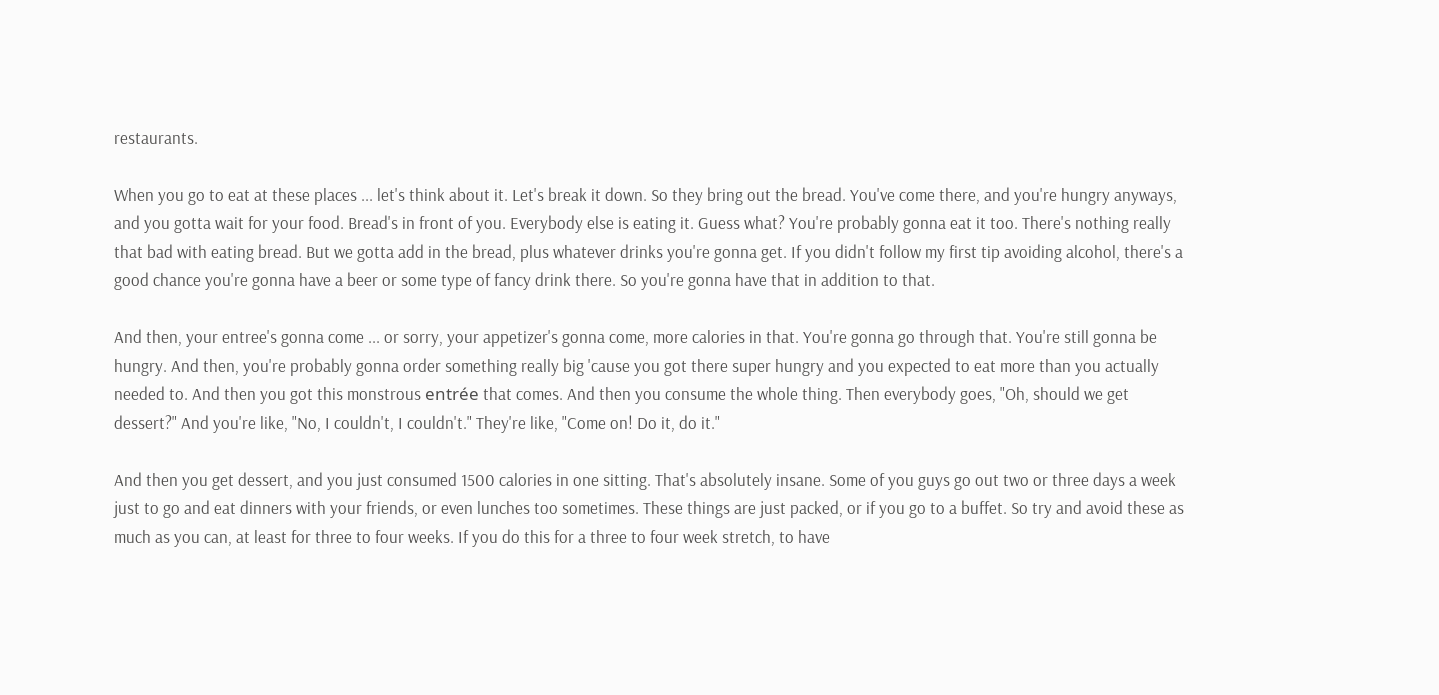restaurants.

When you go to eat at these places ... let's think about it. Let's break it down. So they bring out the bread. You've come there, and you're hungry anyways, and you gotta wait for your food. Bread's in front of you. Everybody else is eating it. Guess what? You're probably gonna eat it too. There's nothing really that bad with eating bread. But we gotta add in the bread, plus whatever drinks you're gonna get. If you didn't follow my first tip avoiding alcohol, there's a good chance you're gonna have a beer or some type of fancy drink there. So you're gonna have that in addition to that.

And then, your entree's gonna come ... or sorry, your appetizer's gonna come, more calories in that. You're gonna go through that. You're still gonna be hungry. And then, you're probably gonna order something really big 'cause you got there super hungry and you expected to eat more than you actually needed to. And then you got this monstrous entrée that comes. And then you consume the whole thing. Then everybody goes, "Oh, should we get dessert?" And you're like, "No, I couldn't, I couldn't." They're like, "Come on! Do it, do it."

And then you get dessert, and you just consumed 1500 calories in one sitting. That's absolutely insane. Some of you guys go out two or three days a week just to go and eat dinners with your friends, or even lunches too sometimes. These things are just packed, or if you go to a buffet. So try and avoid these as much as you can, at least for three to four weeks. If you do this for a three to four week stretch, to have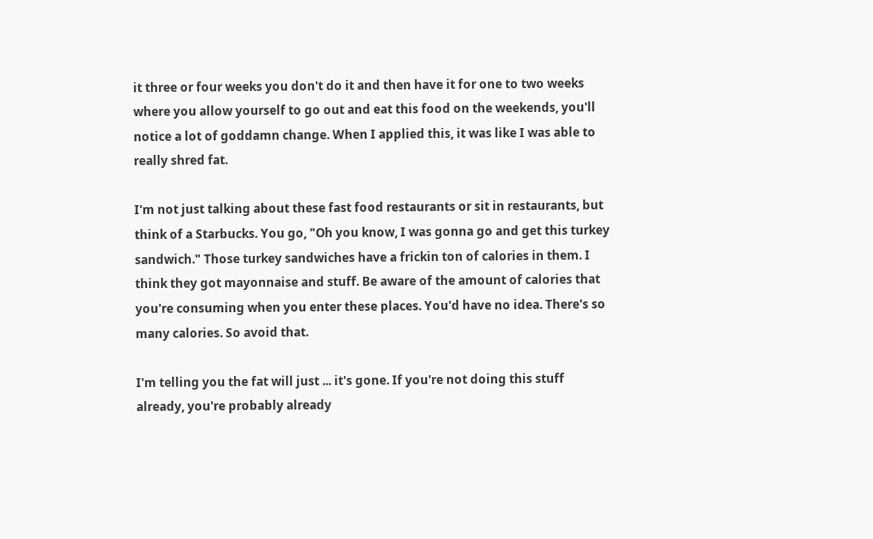it three or four weeks you don't do it and then have it for one to two weeks where you allow yourself to go out and eat this food on the weekends, you'll notice a lot of goddamn change. When I applied this, it was like I was able to really shred fat.

I'm not just talking about these fast food restaurants or sit in restaurants, but think of a Starbucks. You go, "Oh you know, I was gonna go and get this turkey sandwich." Those turkey sandwiches have a frickin ton of calories in them. I think they got mayonnaise and stuff. Be aware of the amount of calories that you're consuming when you enter these places. You'd have no idea. There's so many calories. So avoid that.

I'm telling you the fat will just ... it's gone. If you're not doing this stuff already, you're probably already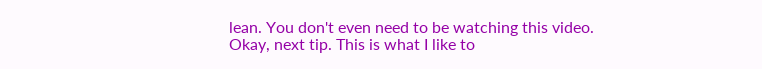lean. You don't even need to be watching this video. Okay, next tip. This is what I like to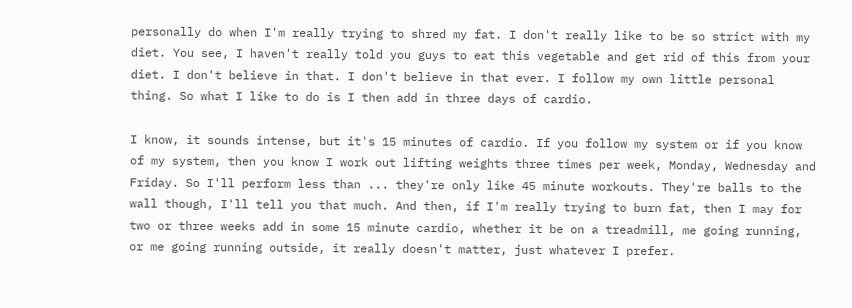personally do when I'm really trying to shred my fat. I don't really like to be so strict with my diet. You see, I haven't really told you guys to eat this vegetable and get rid of this from your diet. I don't believe in that. I don't believe in that ever. I follow my own little personal thing. So what I like to do is I then add in three days of cardio.

I know, it sounds intense, but it's 15 minutes of cardio. If you follow my system or if you know of my system, then you know I work out lifting weights three times per week, Monday, Wednesday and Friday. So I'll perform less than ... they're only like 45 minute workouts. They're balls to the wall though, I'll tell you that much. And then, if I'm really trying to burn fat, then I may for two or three weeks add in some 15 minute cardio, whether it be on a treadmill, me going running, or me going running outside, it really doesn't matter, just whatever I prefer.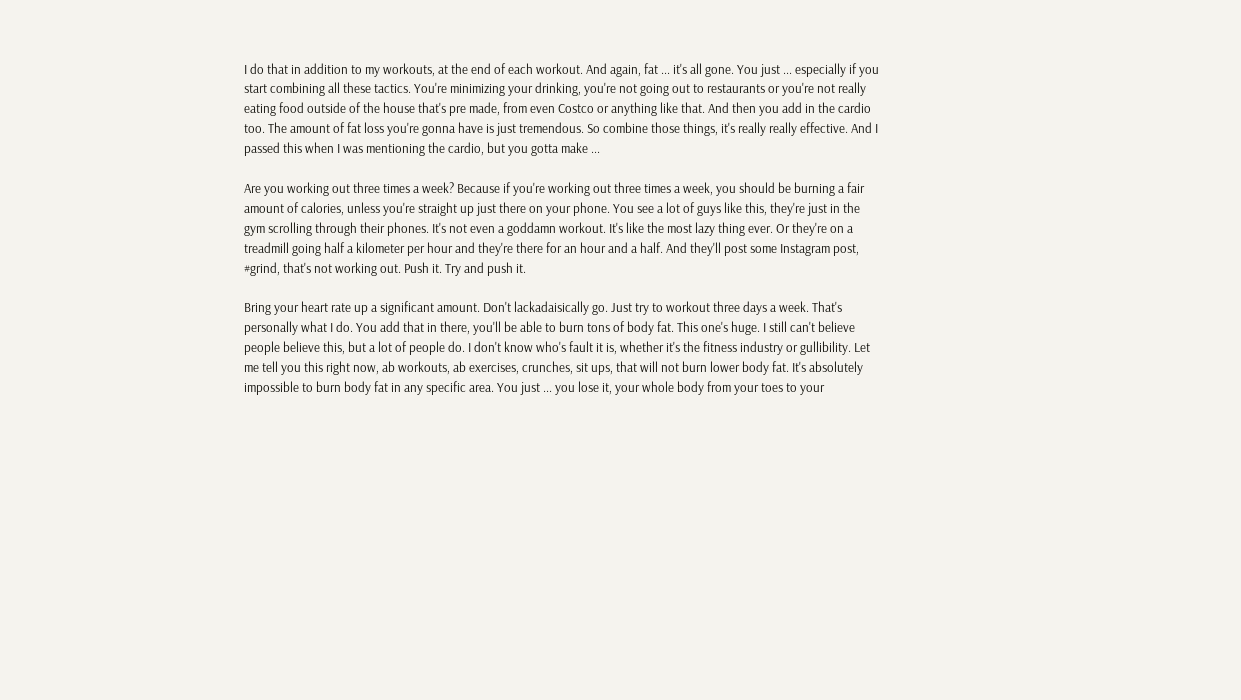I do that in addition to my workouts, at the end of each workout. And again, fat ... it's all gone. You just ... especially if you start combining all these tactics. You're minimizing your drinking, you're not going out to restaurants or you're not really eating food outside of the house that's pre made, from even Costco or anything like that. And then you add in the cardio too. The amount of fat loss you're gonna have is just tremendous. So combine those things, it's really really effective. And I passed this when I was mentioning the cardio, but you gotta make ...

Are you working out three times a week? Because if you're working out three times a week, you should be burning a fair amount of calories, unless you're straight up just there on your phone. You see a lot of guys like this, they're just in the gym scrolling through their phones. It's not even a goddamn workout. It's like the most lazy thing ever. Or they're on a treadmill going half a kilometer per hour and they're there for an hour and a half. And they'll post some Instagram post, #grind, that's not working out. Push it. Try and push it.

Bring your heart rate up a significant amount. Don't lackadaisically go. Just try to workout three days a week. That's personally what I do. You add that in there, you'll be able to burn tons of body fat. This one's huge. I still can't believe people believe this, but a lot of people do. I don't know who's fault it is, whether it's the fitness industry or gullibility. Let me tell you this right now, ab workouts, ab exercises, crunches, sit ups, that will not burn lower body fat. It's absolutely impossible to burn body fat in any specific area. You just ... you lose it, your whole body from your toes to your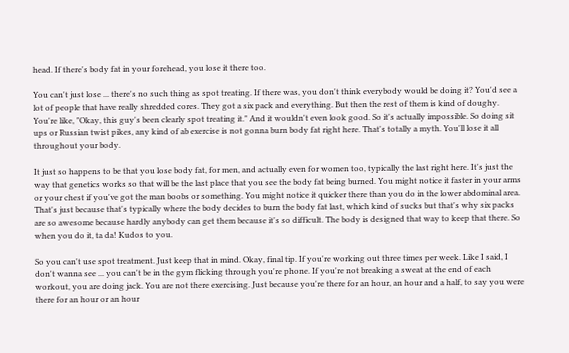head. If there's body fat in your forehead, you lose it there too.

You can't just lose ... there's no such thing as spot treating. If there was, you don't think everybody would be doing it? You'd see a lot of people that have really shredded cores. They got a six pack and everything. But then the rest of them is kind of doughy. You're like, "Okay, this guy's been clearly spot treating it." And it wouldn't even look good. So it's actually impossible. So doing sit ups or Russian twist pikes, any kind of ab exercise is not gonna burn body fat right here. That's totally a myth. You'll lose it all throughout your body.

It just so happens to be that you lose body fat, for men, and actually even for women too, typically the last right here. It's just the way that genetics works so that will be the last place that you see the body fat being burned. You might notice it faster in your arms or your chest if you've got the man boobs or something. You might notice it quicker there than you do in the lower abdominal area. That's just because that's typically where the body decides to burn the body fat last, which kind of sucks but that's why six packs are so awesome because hardly anybody can get them because it's so difficult. The body is designed that way to keep that there. So when you do it, ta da! Kudos to you.

So you can't use spot treatment. Just keep that in mind. Okay, final tip. If you're working out three times per week. Like I said, I don't wanna see ... you can't be in the gym flicking through you're phone. If you're not breaking a sweat at the end of each workout, you are doing jack. You are not there exercising. Just because you're there for an hour, an hour and a half, to say you were there for an hour or an hour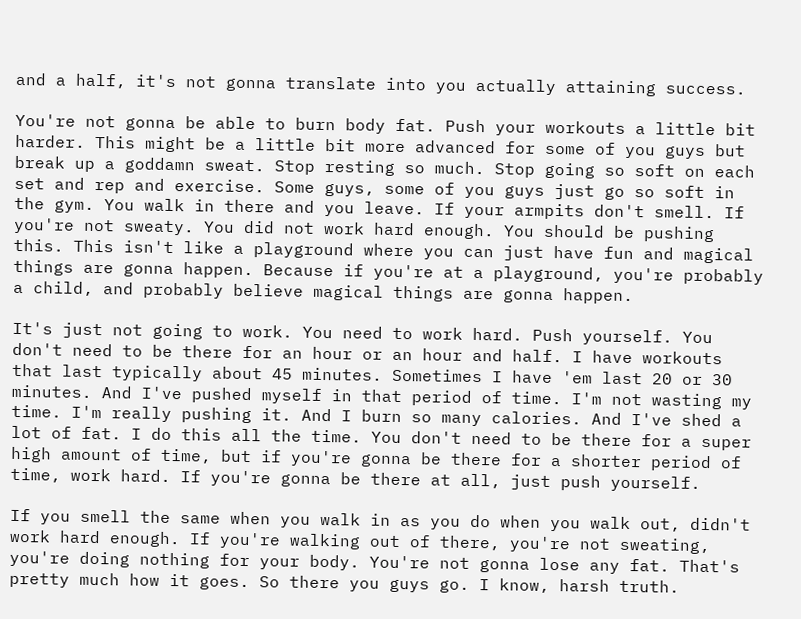and a half, it's not gonna translate into you actually attaining success.

You're not gonna be able to burn body fat. Push your workouts a little bit harder. This might be a little bit more advanced for some of you guys but break up a goddamn sweat. Stop resting so much. Stop going so soft on each set and rep and exercise. Some guys, some of you guys just go so soft in the gym. You walk in there and you leave. If your armpits don't smell. If you're not sweaty. You did not work hard enough. You should be pushing this. This isn't like a playground where you can just have fun and magical things are gonna happen. Because if you're at a playground, you're probably a child, and probably believe magical things are gonna happen.

It's just not going to work. You need to work hard. Push yourself. You don't need to be there for an hour or an hour and half. I have workouts that last typically about 45 minutes. Sometimes I have 'em last 20 or 30 minutes. And I've pushed myself in that period of time. I'm not wasting my time. I'm really pushing it. And I burn so many calories. And I've shed a lot of fat. I do this all the time. You don't need to be there for a super high amount of time, but if you're gonna be there for a shorter period of time, work hard. If you're gonna be there at all, just push yourself.

If you smell the same when you walk in as you do when you walk out, didn't work hard enough. If you're walking out of there, you're not sweating, you're doing nothing for your body. You're not gonna lose any fat. That's pretty much how it goes. So there you guys go. I know, harsh truth.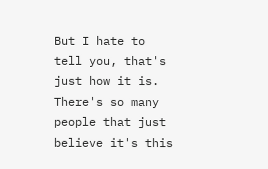But I hate to tell you, that's just how it is. There's so many people that just believe it's this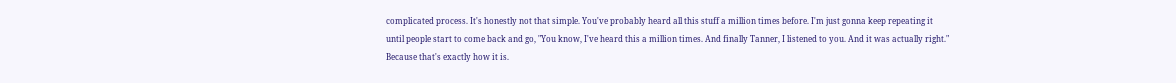complicated process. It's honestly not that simple. You've probably heard all this stuff a million times before. I'm just gonna keep repeating it until people start to come back and go, "You know, I've heard this a million times. And finally Tanner, I listened to you. And it was actually right." Because that's exactly how it is.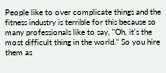People like to over complicate things and the fitness industry is terrible for this because so many professionals like to say, "Oh, it's the most difficult thing in the world." So you hire them as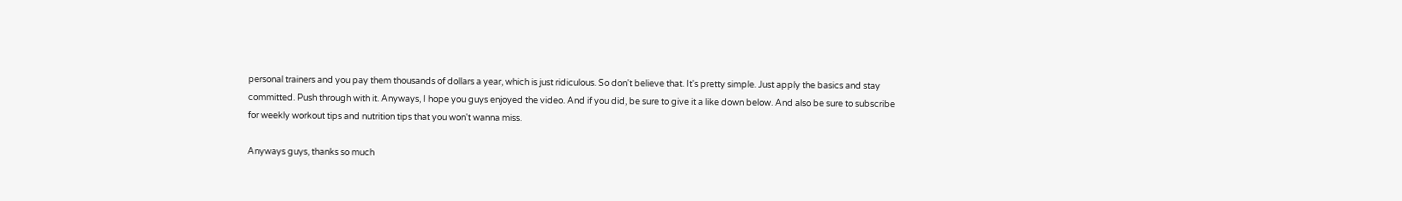personal trainers and you pay them thousands of dollars a year, which is just ridiculous. So don't believe that. It's pretty simple. Just apply the basics and stay committed. Push through with it. Anyways, I hope you guys enjoyed the video. And if you did, be sure to give it a like down below. And also be sure to subscribe for weekly workout tips and nutrition tips that you won't wanna miss.

Anyways guys, thanks so much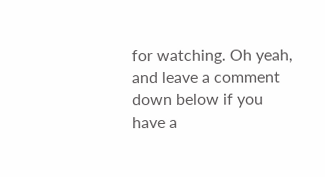for watching. Oh yeah, and leave a comment down below if you have a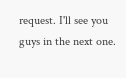request. I'll see you guys in the next one.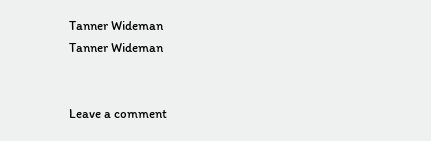Tanner Wideman
Tanner Wideman


Leave a comment